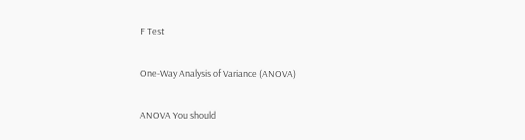F Test

One-Way Analysis of Variance (ANOVA)

ANOVA You should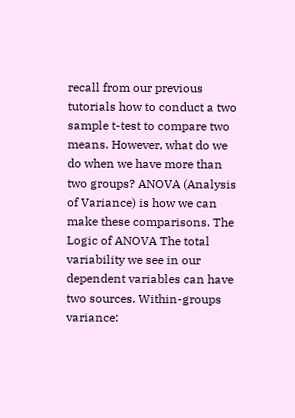recall from our previous tutorials how to conduct a two sample t-test to compare two means. However, what do we do when we have more than two groups? ANOVA (Analysis of Variance) is how we can make these comparisons. The Logic of ANOVA The total variability we see in our dependent variables can have two sources. Within-groups variance: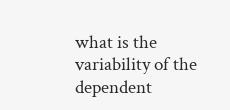what is the variability of the dependent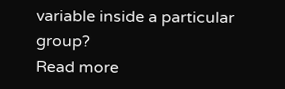variable inside a particular group?
Read more